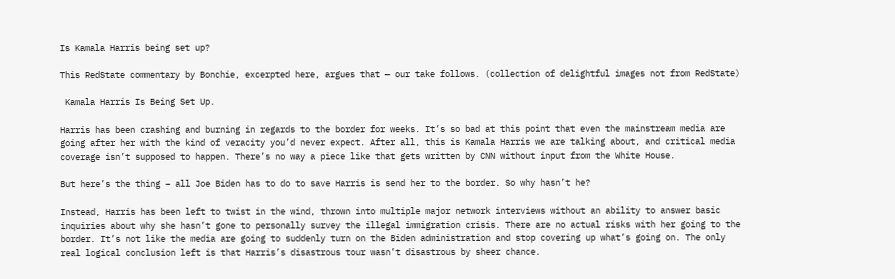Is Kamala Harris being set up?

This RedState commentary by Bonchie, excerpted here, argues that — our take follows. (collection of delightful images not from RedState)

 Kamala Harris Is Being Set Up.

Harris has been crashing and burning in regards to the border for weeks. It’s so bad at this point that even the mainstream media are going after her with the kind of veracity you’d never expect. After all, this is Kamala Harris we are talking about, and critical media coverage isn’t supposed to happen. There’s no way a piece like that gets written by CNN without input from the White House.

But here’s the thing – all Joe Biden has to do to save Harris is send her to the border. So why hasn’t he?

Instead, Harris has been left to twist in the wind, thrown into multiple major network interviews without an ability to answer basic inquiries about why she hasn’t gone to personally survey the illegal immigration crisis. There are no actual risks with her going to the border. It’s not like the media are going to suddenly turn on the Biden administration and stop covering up what’s going on. The only real logical conclusion left is that Harris’s disastrous tour wasn’t disastrous by sheer chance.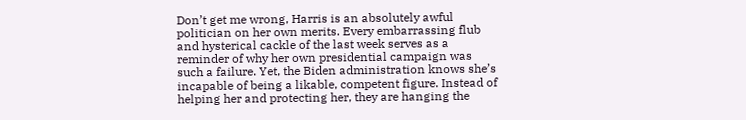Don’t get me wrong, Harris is an absolutely awful politician on her own merits. Every embarrassing flub and hysterical cackle of the last week serves as a reminder of why her own presidential campaign was such a failure. Yet, the Biden administration knows she’s incapable of being a likable, competent figure. Instead of helping her and protecting her, they are hanging the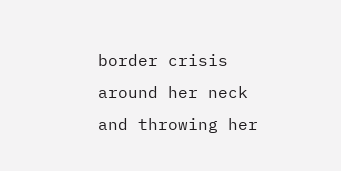border crisis around her neck and throwing her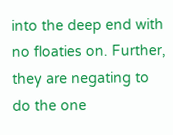into the deep end with no floaties on. Further, they are negating to do the one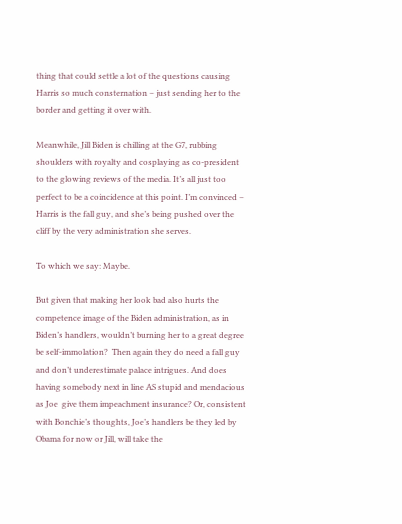thing that could settle a lot of the questions causing Harris so much consternation – just sending her to the border and getting it over with.

Meanwhile, Jill Biden is chilling at the G7, rubbing shoulders with royalty and cosplaying as co-president to the glowing reviews of the media. It’s all just too perfect to be a coincidence at this point. I’m convinced – Harris is the fall guy, and she’s being pushed over the cliff by the very administration she serves.

To which we say: Maybe.

But given that making her look bad also hurts the competence image of the Biden administration, as in Biden’s handlers, wouldn’t burning her to a great degree be self-immolation?  Then again they do need a fall guy and don’t underestimate palace intrigues. And does having somebody next in line AS stupid and mendacious as Joe  give them impeachment insurance? Or, consistent with Bonchie’s thoughts, Joe’s handlers be they led by Obama for now or Jill, will take the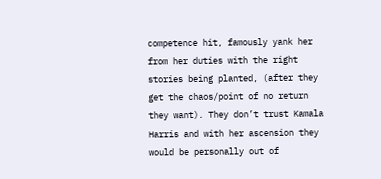competence hit, famously yank her from her duties with the right stories being planted, (after they get the chaos/point of no return they want). They don’t trust Kamala Harris and with her ascension they would be personally out of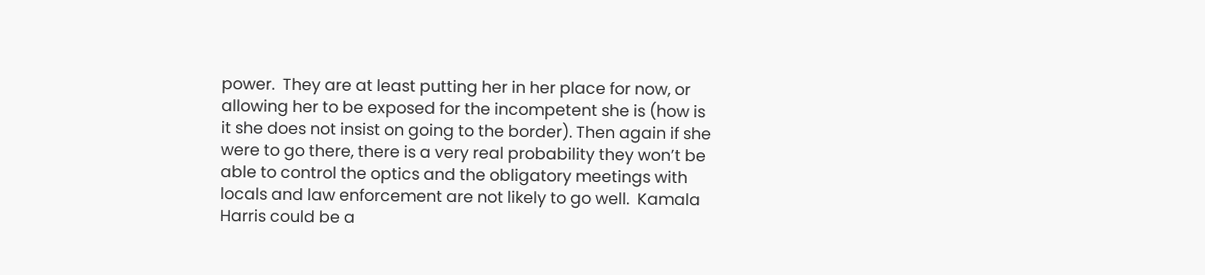power.  They are at least putting her in her place for now, or allowing her to be exposed for the incompetent she is (how is it she does not insist on going to the border). Then again if she were to go there, there is a very real probability they won’t be able to control the optics and the obligatory meetings with locals and law enforcement are not likely to go well.  Kamala Harris could be a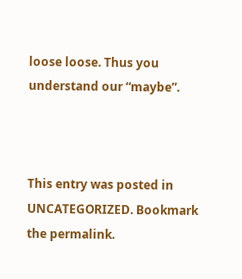loose loose. Thus you understand our “maybe”.



This entry was posted in UNCATEGORIZED. Bookmark the permalink.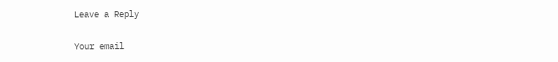Leave a Reply

Your email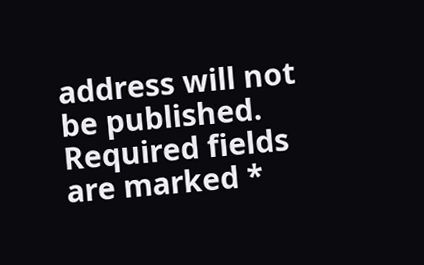address will not be published. Required fields are marked *